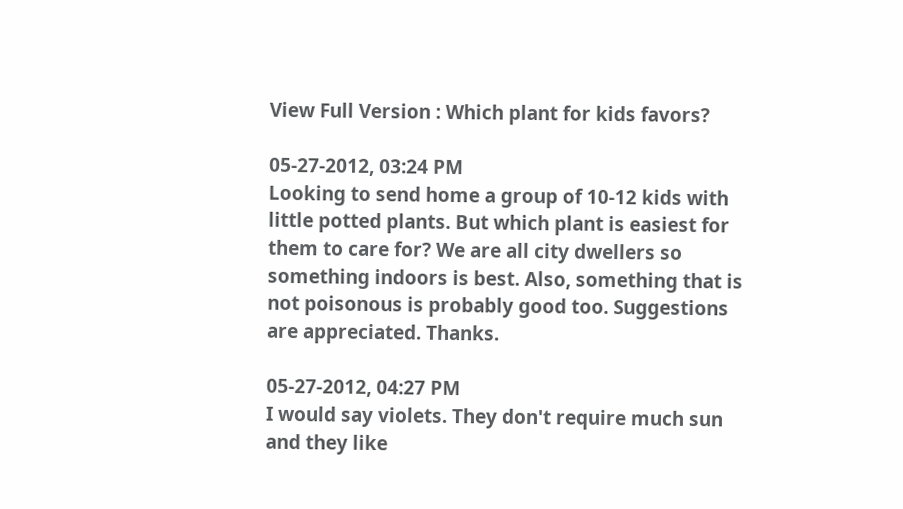View Full Version : Which plant for kids favors?

05-27-2012, 03:24 PM
Looking to send home a group of 10-12 kids with little potted plants. But which plant is easiest for them to care for? We are all city dwellers so something indoors is best. Also, something that is not poisonous is probably good too. Suggestions are appreciated. Thanks.

05-27-2012, 04:27 PM
I would say violets. They don't require much sun and they like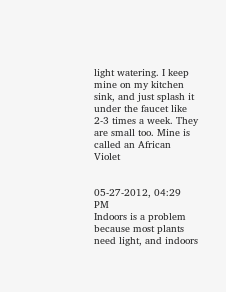light watering. I keep mine on my kitchen sink, and just splash it under the faucet like 2-3 times a week. They are small too. Mine is called an African Violet


05-27-2012, 04:29 PM
Indoors is a problem because most plants need light, and indoors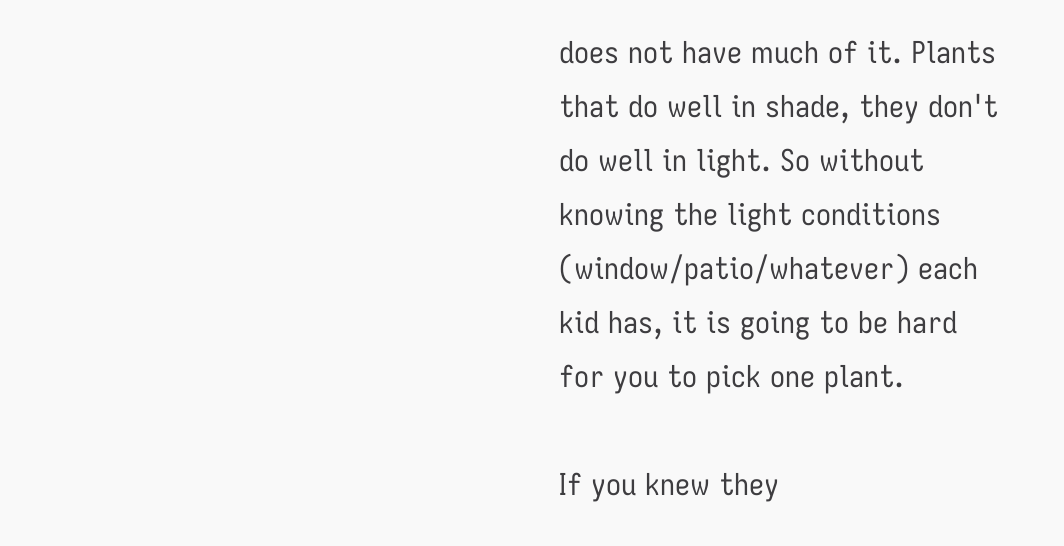does not have much of it. Plants that do well in shade, they don't do well in light. So without knowing the light conditions (window/patio/whatever) each kid has, it is going to be hard for you to pick one plant.

If you knew they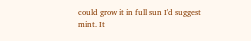could grow it in full sun I'd suggest mint. It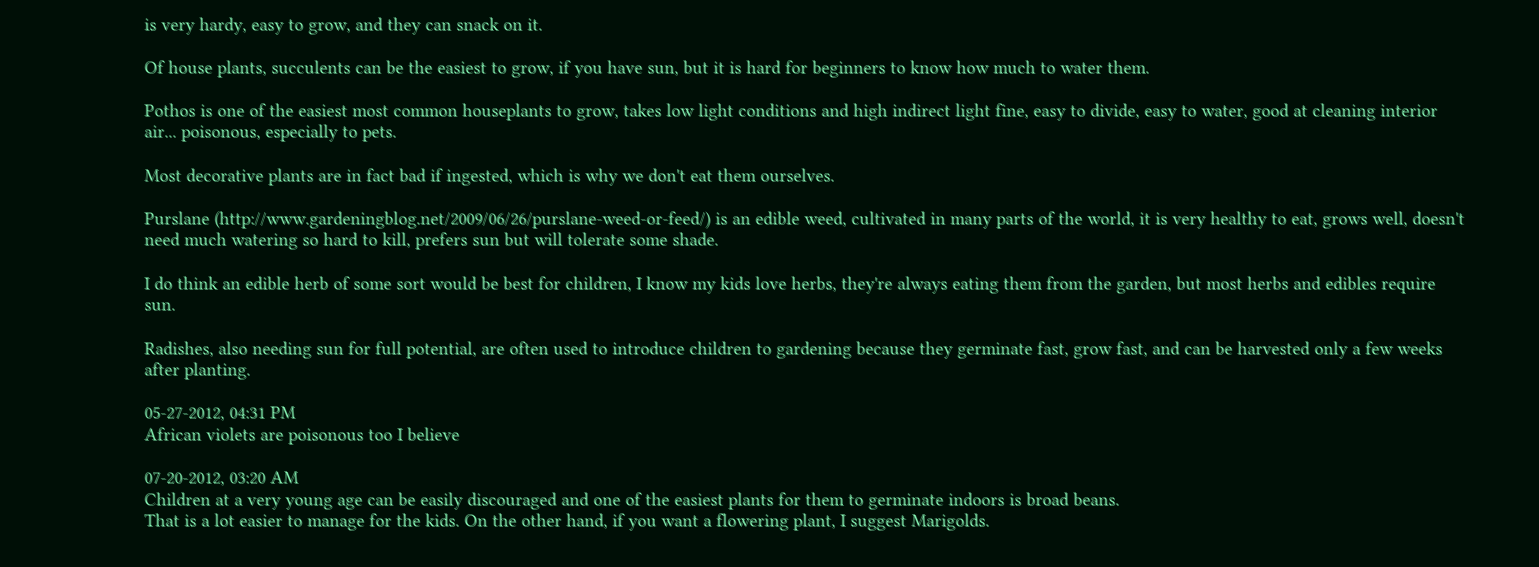is very hardy, easy to grow, and they can snack on it.

Of house plants, succulents can be the easiest to grow, if you have sun, but it is hard for beginners to know how much to water them.

Pothos is one of the easiest most common houseplants to grow, takes low light conditions and high indirect light fine, easy to divide, easy to water, good at cleaning interior air... poisonous, especially to pets.

Most decorative plants are in fact bad if ingested, which is why we don't eat them ourselves.

Purslane (http://www.gardeningblog.net/2009/06/26/purslane-weed-or-feed/) is an edible weed, cultivated in many parts of the world, it is very healthy to eat, grows well, doesn't need much watering so hard to kill, prefers sun but will tolerate some shade.

I do think an edible herb of some sort would be best for children, I know my kids love herbs, they're always eating them from the garden, but most herbs and edibles require sun.

Radishes, also needing sun for full potential, are often used to introduce children to gardening because they germinate fast, grow fast, and can be harvested only a few weeks after planting.

05-27-2012, 04:31 PM
African violets are poisonous too I believe

07-20-2012, 03:20 AM
Children at a very young age can be easily discouraged and one of the easiest plants for them to germinate indoors is broad beans.
That is a lot easier to manage for the kids. On the other hand, if you want a flowering plant, I suggest Marigolds.